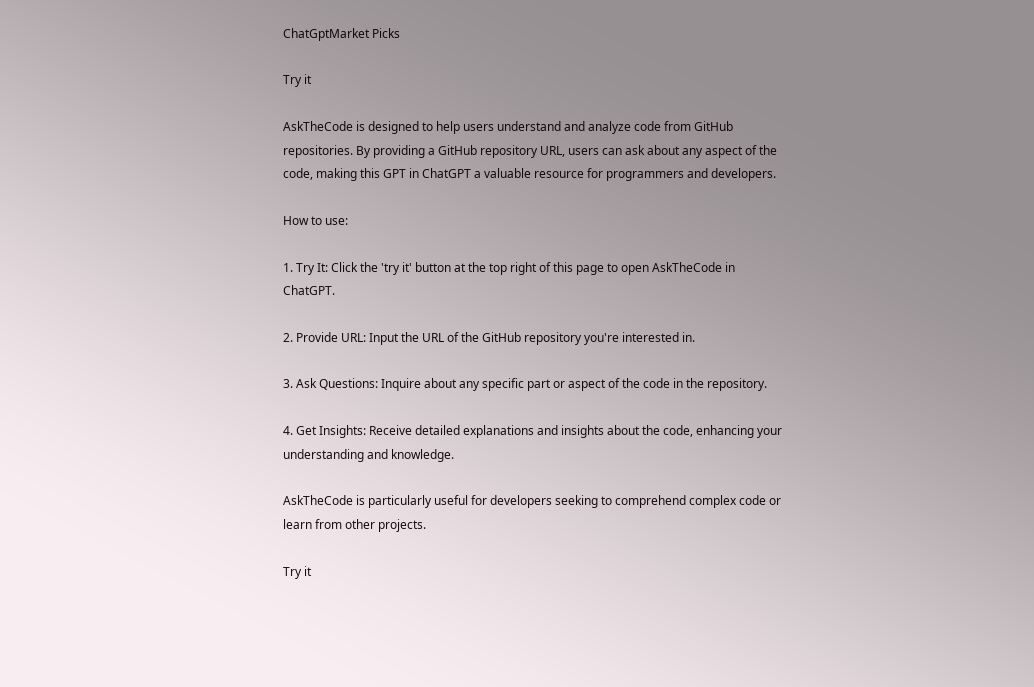ChatGptMarket Picks

Try it

AskTheCode is designed to help users understand and analyze code from GitHub repositories. By providing a GitHub repository URL, users can ask about any aspect of the code, making this GPT in ChatGPT a valuable resource for programmers and developers.

How to use:

1. Try It: Click the 'try it' button at the top right of this page to open AskTheCode in ChatGPT.

2. Provide URL: Input the URL of the GitHub repository you're interested in.

3. Ask Questions: Inquire about any specific part or aspect of the code in the repository.

4. Get Insights: Receive detailed explanations and insights about the code, enhancing your understanding and knowledge.

AskTheCode is particularly useful for developers seeking to comprehend complex code or learn from other projects.

Try it